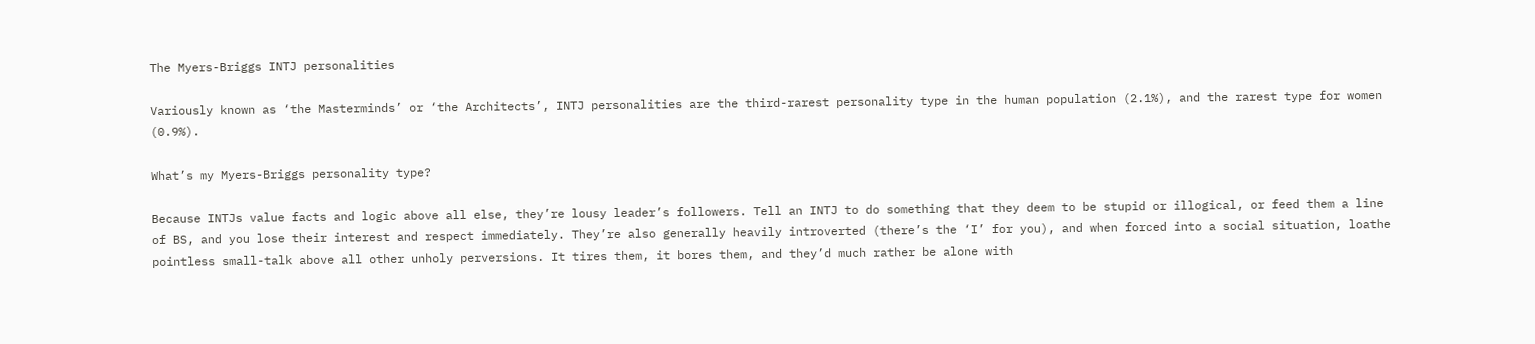The Myers-Briggs INTJ personalities

Variously known as ‘the Masterminds’ or ‘the Architects’, INTJ personalities are the third-rarest personality type in the human population (2.1%), and the rarest type for women (0.9%).

What’s my Myers-Briggs personality type?

Because INTJs value facts and logic above all else, they’re lousy leader’s followers. Tell an INTJ to do something that they deem to be stupid or illogical, or feed them a line of BS, and you lose their interest and respect immediately. They’re also generally heavily introverted (there’s the ‘I’ for you), and when forced into a social situation, loathe pointless small-talk above all other unholy perversions. It tires them, it bores them, and they’d much rather be alone with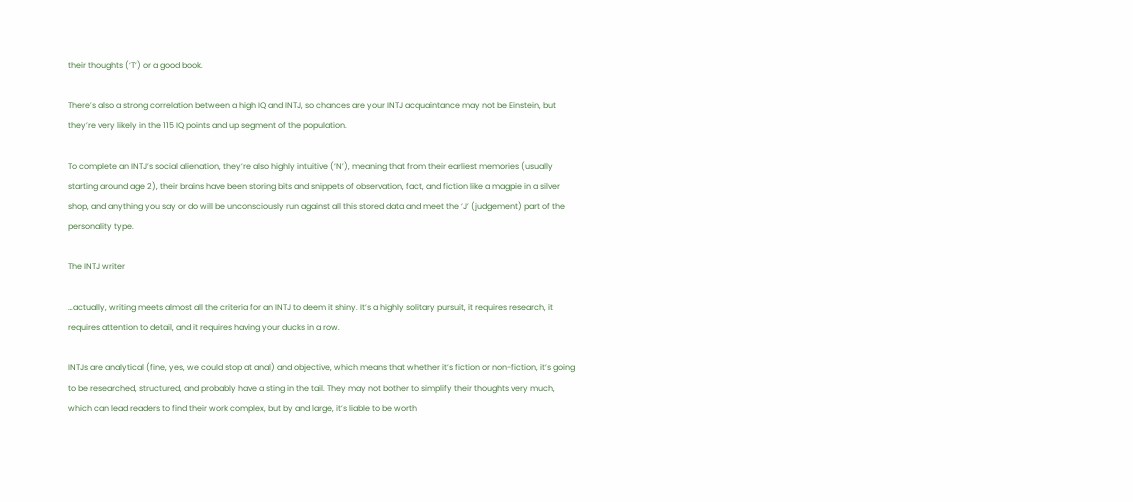their thoughts (‘T’) or a good book.

There’s also a strong correlation between a high IQ and INTJ, so chances are your INTJ acquaintance may not be Einstein, but they’re very likely in the 115 IQ points and up segment of the population.

To complete an INTJ’s social alienation, they’re also highly intuitive (‘N’), meaning that from their earliest memories (usually starting around age 2), their brains have been storing bits and snippets of observation, fact, and fiction like a magpie in a silver shop, and anything you say or do will be unconsciously run against all this stored data and meet the ‘J’ (judgement) part of the personality type.

The INTJ writer

…actually, writing meets almost all the criteria for an INTJ to deem it shiny. It’s a highly solitary pursuit, it requires research, it requires attention to detail, and it requires having your ducks in a row.

INTJs are analytical (fine, yes, we could stop at anal) and objective, which means that whether it’s fiction or non-fiction, it’s going to be researched, structured, and probably have a sting in the tail. They may not bother to simplify their thoughts very much, which can lead readers to find their work complex, but by and large, it’s liable to be worth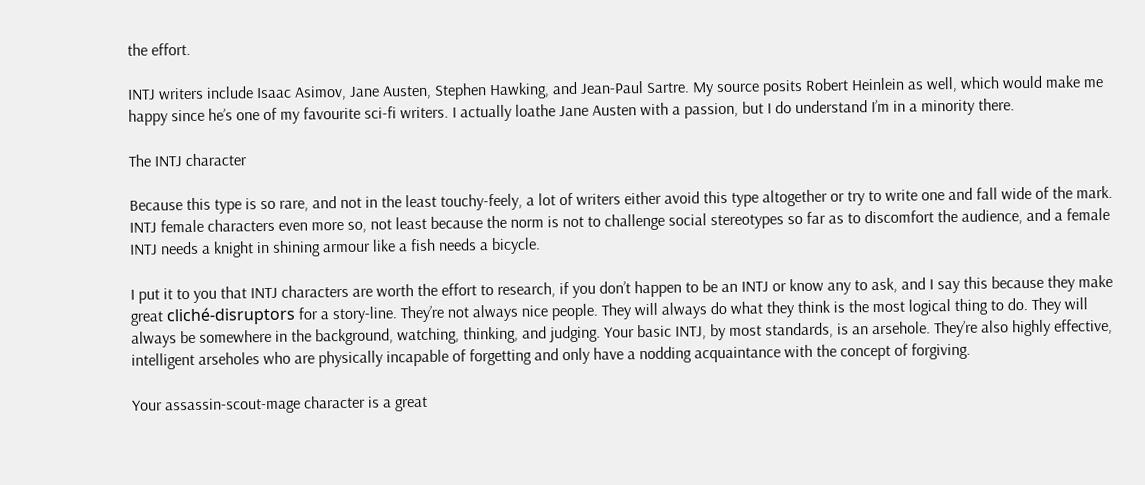the effort.

INTJ writers include Isaac Asimov, Jane Austen, Stephen Hawking, and Jean-Paul Sartre. My source posits Robert Heinlein as well, which would make me happy since he’s one of my favourite sci-fi writers. I actually loathe Jane Austen with a passion, but I do understand I’m in a minority there.

The INTJ character

Because this type is so rare, and not in the least touchy-feely, a lot of writers either avoid this type altogether or try to write one and fall wide of the mark. INTJ female characters even more so, not least because the norm is not to challenge social stereotypes so far as to discomfort the audience, and a female INTJ needs a knight in shining armour like a fish needs a bicycle.

I put it to you that INTJ characters are worth the effort to research, if you don’t happen to be an INTJ or know any to ask, and I say this because they make great cliché-disruptors for a story-line. They’re not always nice people. They will always do what they think is the most logical thing to do. They will always be somewhere in the background, watching, thinking, and judging. Your basic INTJ, by most standards, is an arsehole. They’re also highly effective, intelligent arseholes who are physically incapable of forgetting and only have a nodding acquaintance with the concept of forgiving.

Your assassin-scout-mage character is a great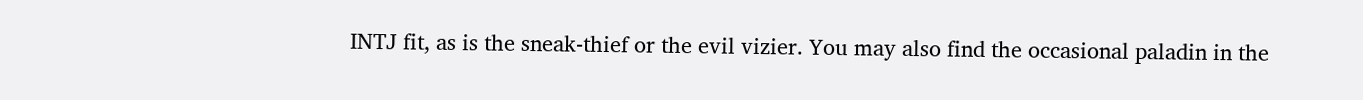INTJ fit, as is the sneak-thief or the evil vizier. You may also find the occasional paladin in the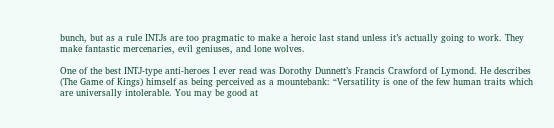bunch, but as a rule INTJs are too pragmatic to make a heroic last stand unless it’s actually going to work. They make fantastic mercenaries, evil geniuses, and lone wolves.

One of the best INTJ-type anti-heroes I ever read was Dorothy Dunnett’s Francis Crawford of Lymond. He describes (The Game of Kings) himself as being perceived as a mountebank: “Versatility is one of the few human traits which are universally intolerable. You may be good at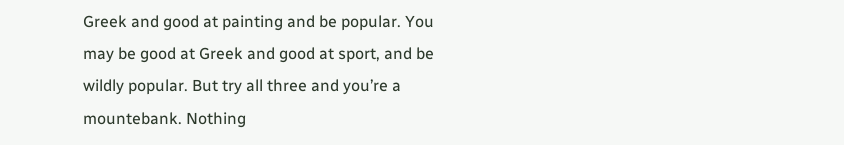Greek and good at painting and be popular. You may be good at Greek and good at sport, and be wildly popular. But try all three and you’re a mountebank. Nothing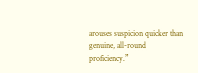arouses suspicion quicker than genuine, all-round proficiency.”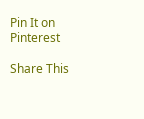Pin It on Pinterest

Share This